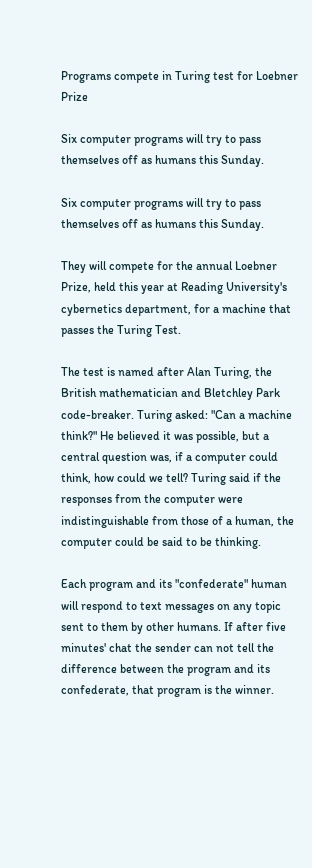Programs compete in Turing test for Loebner Prize

Six computer programs will try to pass themselves off as humans this Sunday.

Six computer programs will try to pass themselves off as humans this Sunday.

They will compete for the annual Loebner Prize, held this year at Reading University's cybernetics department, for a machine that passes the Turing Test.

The test is named after Alan Turing, the British mathematician and Bletchley Park code-breaker. Turing asked: "Can a machine think?" He believed it was possible, but a central question was, if a computer could think, how could we tell? Turing said if the responses from the computer were indistinguishable from those of a human, the computer could be said to be thinking.

Each program and its "confederate" human will respond to text messages on any topic sent to them by other humans. If after five minutes' chat the sender can not tell the difference between the program and its confederate, that program is the winner.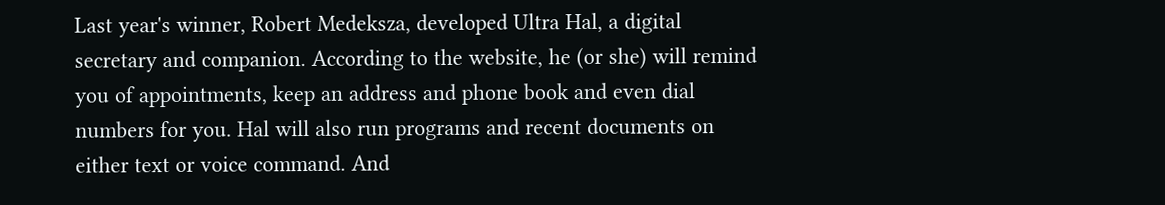Last year's winner, Robert Medeksza, developed Ultra Hal, a digital secretary and companion. According to the website, he (or she) will remind you of appointments, keep an address and phone book and even dial numbers for you. Hal will also run programs and recent documents on either text or voice command. And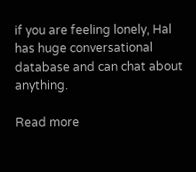if you are feeling lonely, Hal has huge conversational database and can chat about anything.

Read more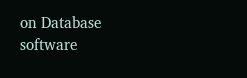on Database software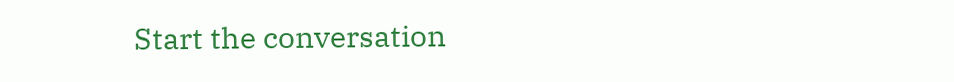Start the conversation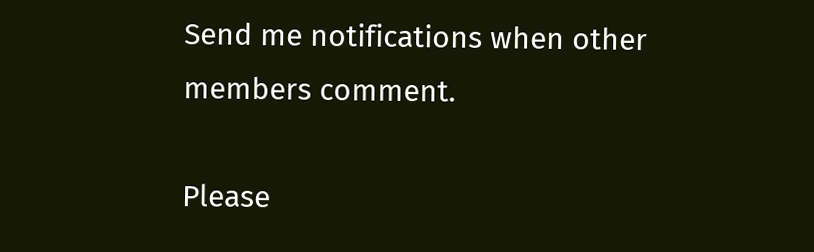Send me notifications when other members comment.

Please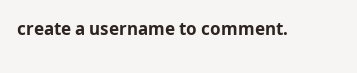create a username to comment.